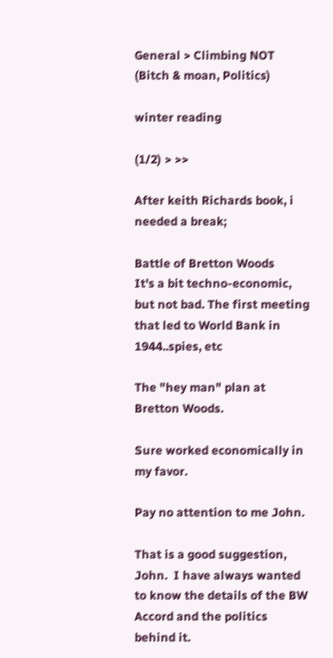General > Climbing NOT (Bitch & moan, Politics)

winter reading

(1/2) > >>

After keith Richards book, i needed a break;

Battle of Bretton Woods
It's a bit techno-economic, but not bad. The first meeting that led to World Bank in 1944..spies, etc

The "hey man" plan at Bretton Woods.

Sure worked economically in my favor.

Pay no attention to me John.

That is a good suggestion, John.  I have always wanted to know the details of the BW Accord and the politics behind it.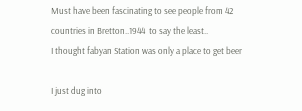Must have been fascinating to see people from 42 countries in Bretton..1944  to say the least..
I thought fabyan Station was only a place to get beer

I just dug into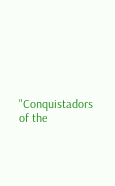"Conquistadors of the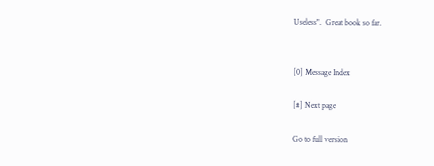Useless".  Great book so far.


[0] Message Index

[#] Next page

Go to full version